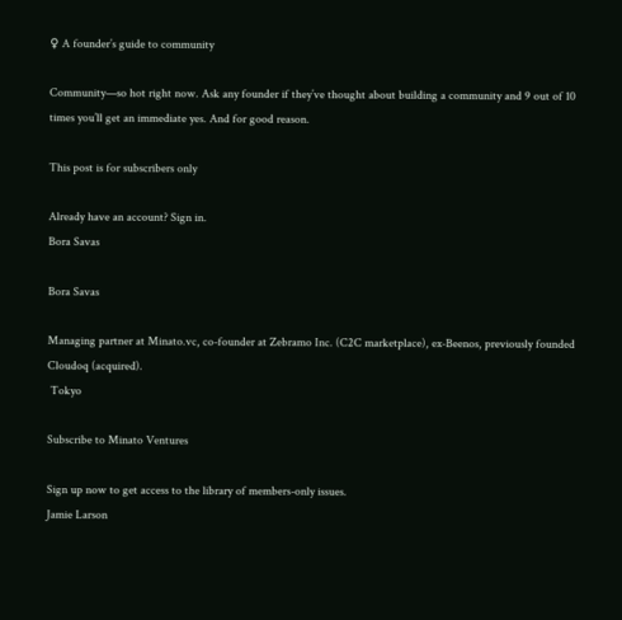♀ A founder’s guide to community

Community—so hot right now. Ask any founder if they’ve thought about building a community and 9 out of 10 times you’ll get an immediate yes. And for good reason.

This post is for subscribers only

Already have an account? Sign in.
Bora Savas

Bora Savas

Managing partner at Minato.vc, co-founder at Zebramo Inc. (C2C marketplace), ex-Beenos, previously founded Cloudoq (acquired).
 Tokyo

Subscribe to Minato Ventures

Sign up now to get access to the library of members-only issues.
Jamie Larson